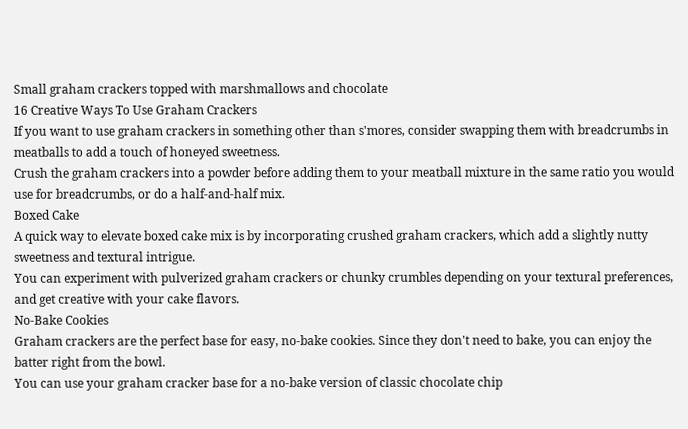Small graham crackers topped with marshmallows and chocolate
16 Creative Ways To Use Graham Crackers
If you want to use graham crackers in something other than s'mores, consider swapping them with breadcrumbs in meatballs to add a touch of honeyed sweetness.
Crush the graham crackers into a powder before adding them to your meatball mixture in the same ratio you would use for breadcrumbs, or do a half-and-half mix.
Boxed Cake
A quick way to elevate boxed cake mix is by incorporating crushed graham crackers, which add a slightly nutty sweetness and textural intrigue.
You can experiment with pulverized graham crackers or chunky crumbles depending on your textural preferences, and get creative with your cake flavors.
No-Bake Cookies
Graham crackers are the perfect base for easy, no-bake cookies. Since they don't need to bake, you can enjoy the batter right from the bowl.
You can use your graham cracker base for a no-bake version of classic chocolate chip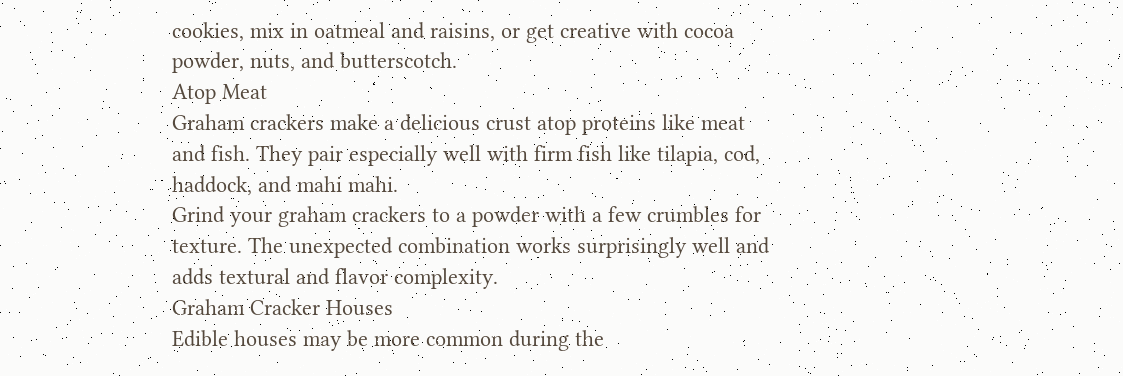cookies, mix in oatmeal and raisins, or get creative with cocoa powder, nuts, and butterscotch.
Atop Meat
Graham crackers make a delicious crust atop proteins like meat and fish. They pair especially well with firm fish like tilapia, cod, haddock, and mahi mahi.
Grind your graham crackers to a powder with a few crumbles for texture. The unexpected combination works surprisingly well and adds textural and flavor complexity.
Graham Cracker Houses
Edible houses may be more common during the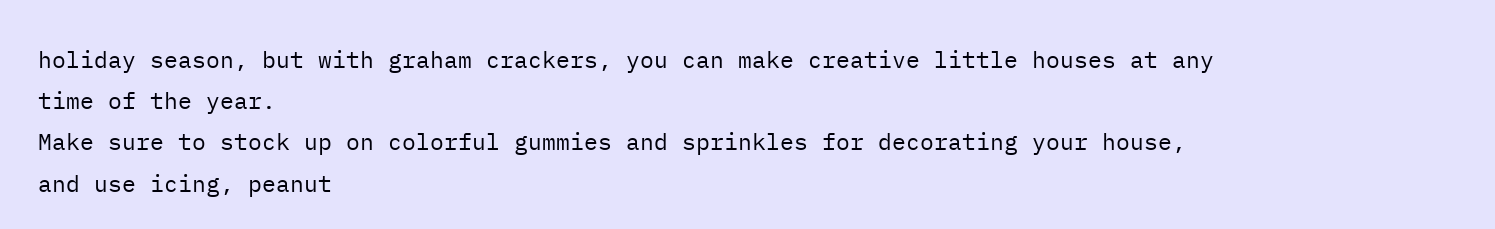holiday season, but with graham crackers, you can make creative little houses at any time of the year.
Make sure to stock up on colorful gummies and sprinkles for decorating your house, and use icing, peanut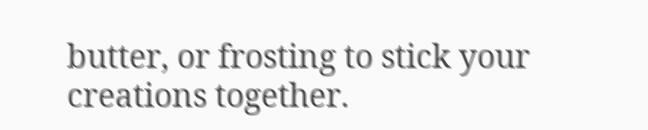butter, or frosting to stick your creations together.